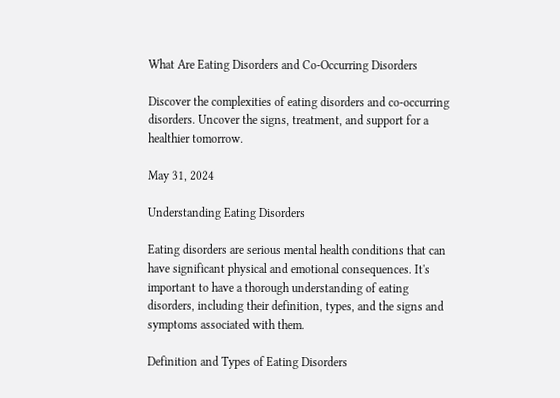What Are Eating Disorders and Co-Occurring Disorders

Discover the complexities of eating disorders and co-occurring disorders. Uncover the signs, treatment, and support for a healthier tomorrow.

May 31, 2024

Understanding Eating Disorders

Eating disorders are serious mental health conditions that can have significant physical and emotional consequences. It's important to have a thorough understanding of eating disorders, including their definition, types, and the signs and symptoms associated with them.

Definition and Types of Eating Disorders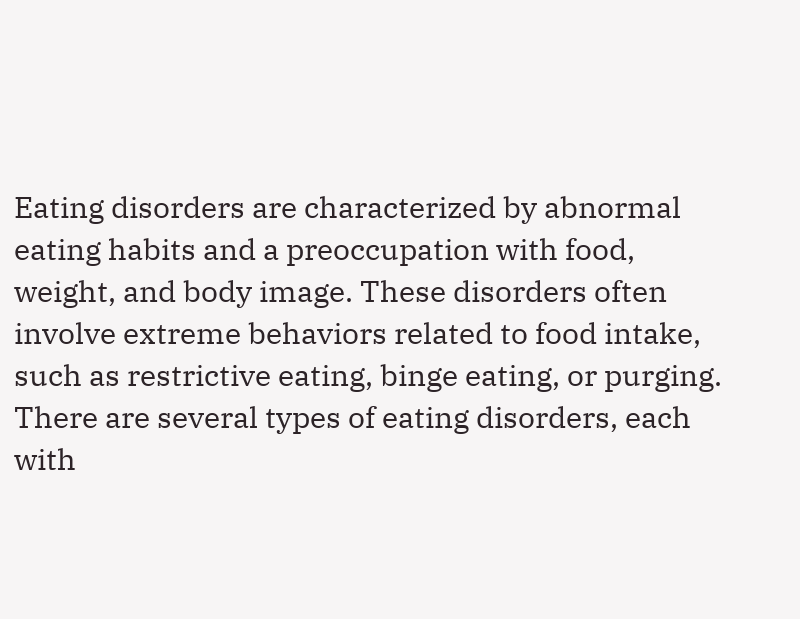Eating disorders are characterized by abnormal eating habits and a preoccupation with food, weight, and body image. These disorders often involve extreme behaviors related to food intake, such as restrictive eating, binge eating, or purging. There are several types of eating disorders, each with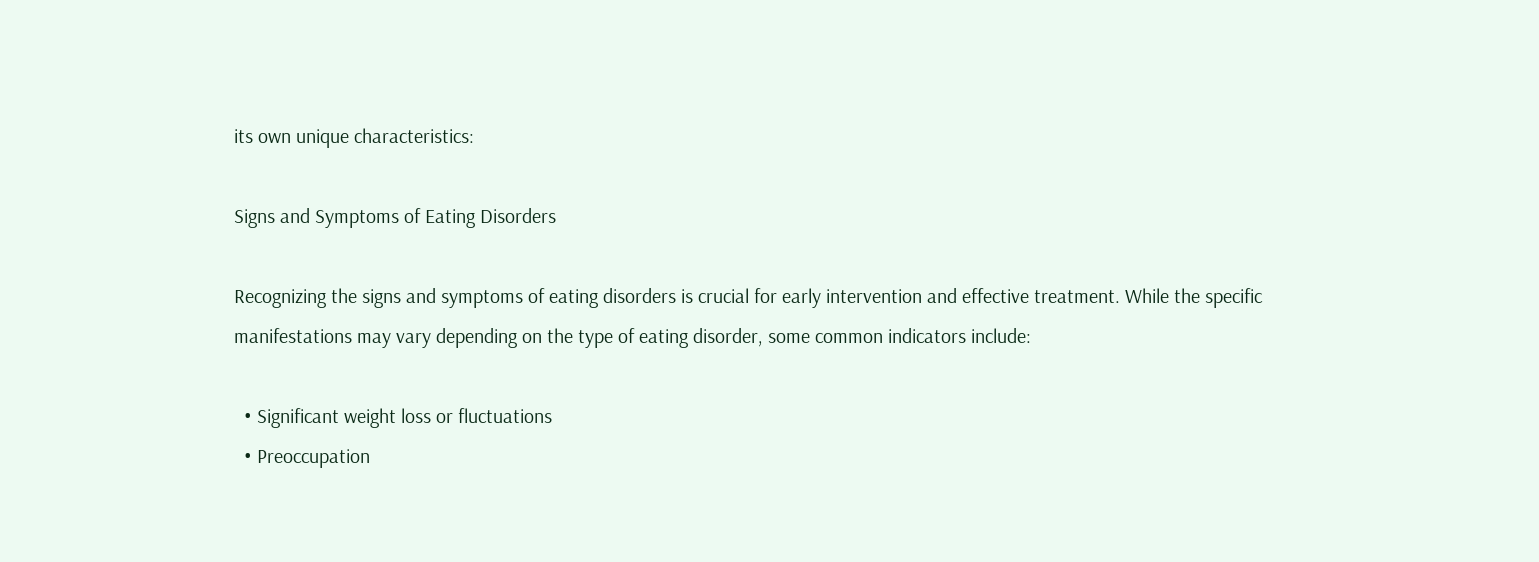its own unique characteristics:

Signs and Symptoms of Eating Disorders

Recognizing the signs and symptoms of eating disorders is crucial for early intervention and effective treatment. While the specific manifestations may vary depending on the type of eating disorder, some common indicators include:

  • Significant weight loss or fluctuations
  • Preoccupation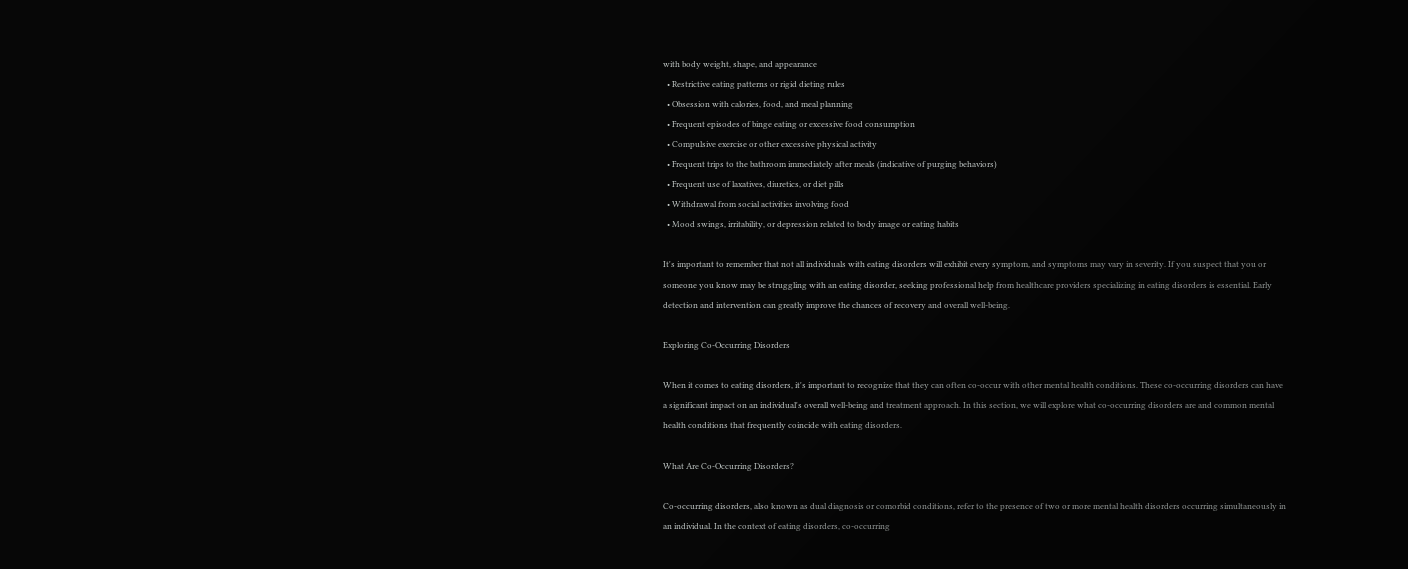with body weight, shape, and appearance
  • Restrictive eating patterns or rigid dieting rules
  • Obsession with calories, food, and meal planning
  • Frequent episodes of binge eating or excessive food consumption
  • Compulsive exercise or other excessive physical activity
  • Frequent trips to the bathroom immediately after meals (indicative of purging behaviors)
  • Frequent use of laxatives, diuretics, or diet pills
  • Withdrawal from social activities involving food
  • Mood swings, irritability, or depression related to body image or eating habits

It's important to remember that not all individuals with eating disorders will exhibit every symptom, and symptoms may vary in severity. If you suspect that you or someone you know may be struggling with an eating disorder, seeking professional help from healthcare providers specializing in eating disorders is essential. Early detection and intervention can greatly improve the chances of recovery and overall well-being.

Exploring Co-Occurring Disorders

When it comes to eating disorders, it's important to recognize that they can often co-occur with other mental health conditions. These co-occurring disorders can have a significant impact on an individual's overall well-being and treatment approach. In this section, we will explore what co-occurring disorders are and common mental health conditions that frequently coincide with eating disorders.

What Are Co-Occurring Disorders?

Co-occurring disorders, also known as dual diagnosis or comorbid conditions, refer to the presence of two or more mental health disorders occurring simultaneously in an individual. In the context of eating disorders, co-occurring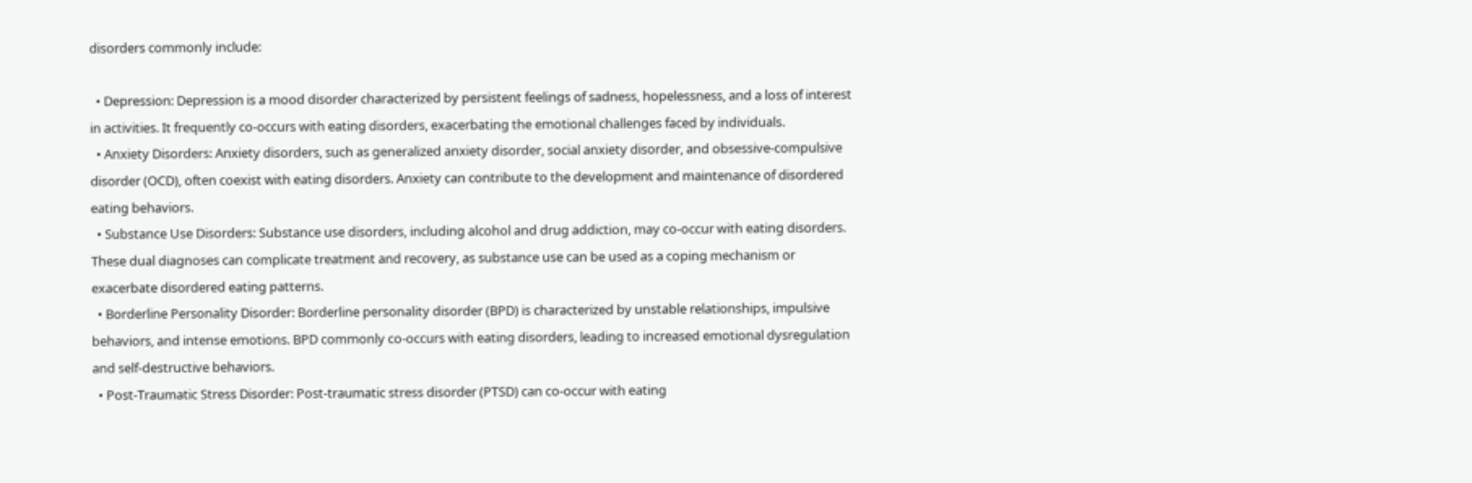disorders commonly include:

  • Depression: Depression is a mood disorder characterized by persistent feelings of sadness, hopelessness, and a loss of interest in activities. It frequently co-occurs with eating disorders, exacerbating the emotional challenges faced by individuals.
  • Anxiety Disorders: Anxiety disorders, such as generalized anxiety disorder, social anxiety disorder, and obsessive-compulsive disorder (OCD), often coexist with eating disorders. Anxiety can contribute to the development and maintenance of disordered eating behaviors.
  • Substance Use Disorders: Substance use disorders, including alcohol and drug addiction, may co-occur with eating disorders. These dual diagnoses can complicate treatment and recovery, as substance use can be used as a coping mechanism or exacerbate disordered eating patterns.
  • Borderline Personality Disorder: Borderline personality disorder (BPD) is characterized by unstable relationships, impulsive behaviors, and intense emotions. BPD commonly co-occurs with eating disorders, leading to increased emotional dysregulation and self-destructive behaviors.
  • Post-Traumatic Stress Disorder: Post-traumatic stress disorder (PTSD) can co-occur with eating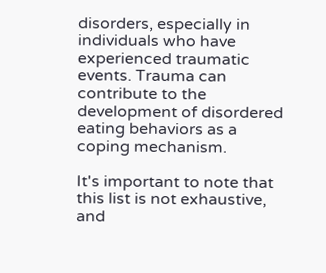disorders, especially in individuals who have experienced traumatic events. Trauma can contribute to the development of disordered eating behaviors as a coping mechanism.

It's important to note that this list is not exhaustive, and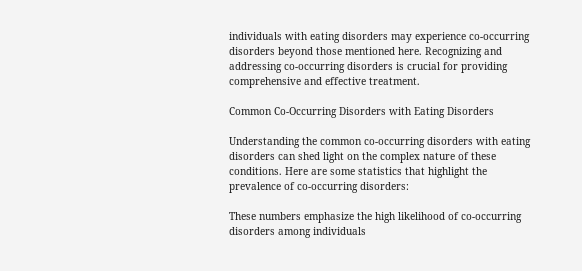individuals with eating disorders may experience co-occurring disorders beyond those mentioned here. Recognizing and addressing co-occurring disorders is crucial for providing comprehensive and effective treatment.

Common Co-Occurring Disorders with Eating Disorders

Understanding the common co-occurring disorders with eating disorders can shed light on the complex nature of these conditions. Here are some statistics that highlight the prevalence of co-occurring disorders:

These numbers emphasize the high likelihood of co-occurring disorders among individuals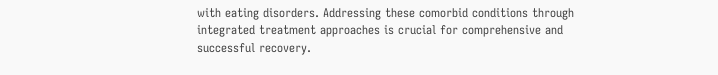with eating disorders. Addressing these comorbid conditions through integrated treatment approaches is crucial for comprehensive and successful recovery.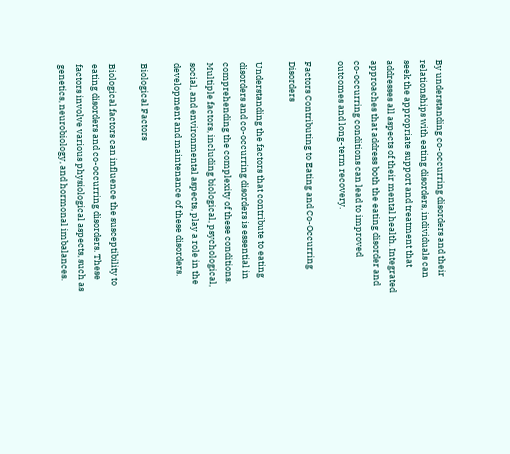By understanding co-occurring disorders and their relationships with eating disorders, individuals can seek the appropriate support and treatment that addresses all aspects of their mental health. Integrated approaches that address both the eating disorder and co-occurring conditions can lead to improved outcomes and long-term recovery.

Factors Contributing to Eating and Co-Occurring Disorders

Understanding the factors that contribute to eating disorders and co-occurring disorders is essential in comprehending the complexity of these conditions. Multiple factors, including biological, psychological, social, and environmental aspects, play a role in the development and maintenance of these disorders.

Biological Factors

Biological factors can influence the susceptibility to eating disorders and co-occurring disorders. These factors involve various physiological aspects, such as genetics, neurobiology, and hormonal imbalances.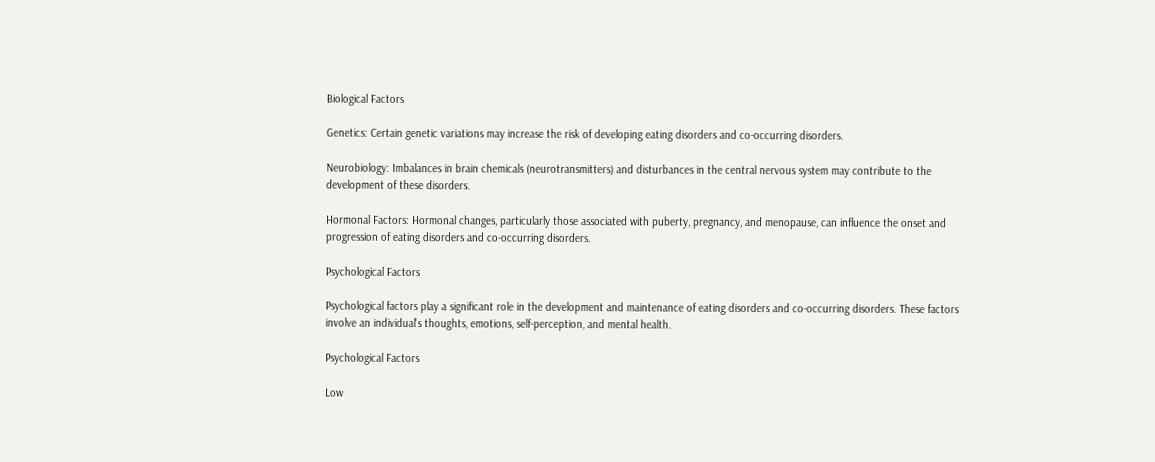Biological Factors

Genetics: Certain genetic variations may increase the risk of developing eating disorders and co-occurring disorders.

Neurobiology: Imbalances in brain chemicals (neurotransmitters) and disturbances in the central nervous system may contribute to the development of these disorders.

Hormonal Factors: Hormonal changes, particularly those associated with puberty, pregnancy, and menopause, can influence the onset and progression of eating disorders and co-occurring disorders.

Psychological Factors

Psychological factors play a significant role in the development and maintenance of eating disorders and co-occurring disorders. These factors involve an individual's thoughts, emotions, self-perception, and mental health.

Psychological Factors

Low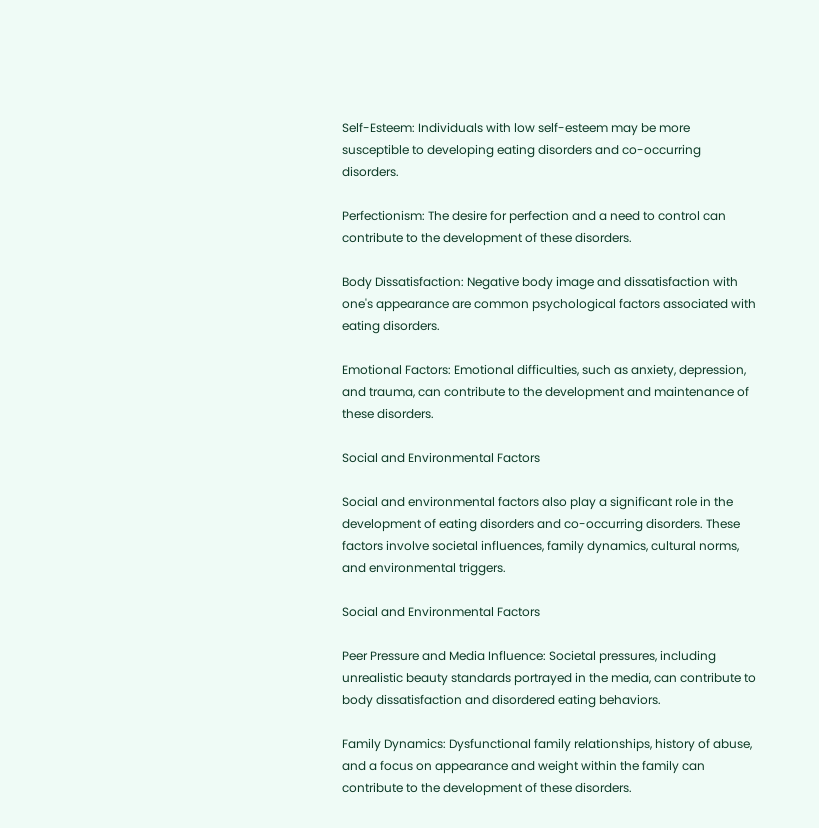Self-Esteem: Individuals with low self-esteem may be more susceptible to developing eating disorders and co-occurring disorders.

Perfectionism: The desire for perfection and a need to control can contribute to the development of these disorders.

Body Dissatisfaction: Negative body image and dissatisfaction with one's appearance are common psychological factors associated with eating disorders.

Emotional Factors: Emotional difficulties, such as anxiety, depression, and trauma, can contribute to the development and maintenance of these disorders.

Social and Environmental Factors

Social and environmental factors also play a significant role in the development of eating disorders and co-occurring disorders. These factors involve societal influences, family dynamics, cultural norms, and environmental triggers.

Social and Environmental Factors

Peer Pressure and Media Influence: Societal pressures, including unrealistic beauty standards portrayed in the media, can contribute to body dissatisfaction and disordered eating behaviors.

Family Dynamics: Dysfunctional family relationships, history of abuse, and a focus on appearance and weight within the family can contribute to the development of these disorders.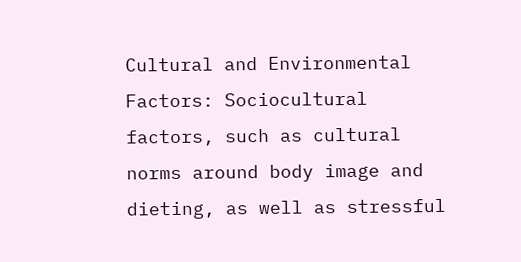Cultural and Environmental Factors: Sociocultural factors, such as cultural norms around body image and dieting, as well as stressful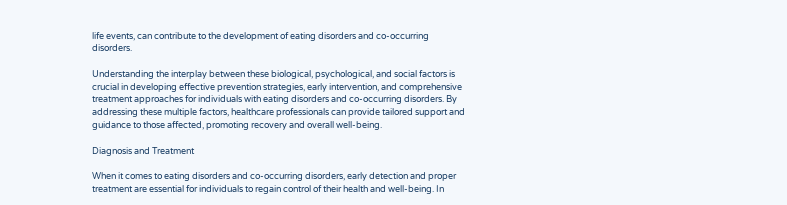life events, can contribute to the development of eating disorders and co-occurring disorders.

Understanding the interplay between these biological, psychological, and social factors is crucial in developing effective prevention strategies, early intervention, and comprehensive treatment approaches for individuals with eating disorders and co-occurring disorders. By addressing these multiple factors, healthcare professionals can provide tailored support and guidance to those affected, promoting recovery and overall well-being.

Diagnosis and Treatment

When it comes to eating disorders and co-occurring disorders, early detection and proper treatment are essential for individuals to regain control of their health and well-being. In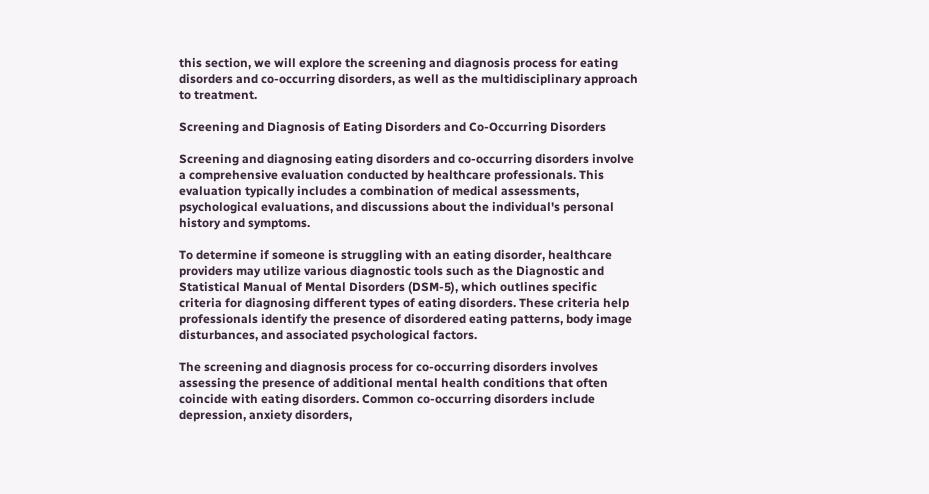this section, we will explore the screening and diagnosis process for eating disorders and co-occurring disorders, as well as the multidisciplinary approach to treatment.

Screening and Diagnosis of Eating Disorders and Co-Occurring Disorders

Screening and diagnosing eating disorders and co-occurring disorders involve a comprehensive evaluation conducted by healthcare professionals. This evaluation typically includes a combination of medical assessments, psychological evaluations, and discussions about the individual's personal history and symptoms.

To determine if someone is struggling with an eating disorder, healthcare providers may utilize various diagnostic tools such as the Diagnostic and Statistical Manual of Mental Disorders (DSM-5), which outlines specific criteria for diagnosing different types of eating disorders. These criteria help professionals identify the presence of disordered eating patterns, body image disturbances, and associated psychological factors.

The screening and diagnosis process for co-occurring disorders involves assessing the presence of additional mental health conditions that often coincide with eating disorders. Common co-occurring disorders include depression, anxiety disorders,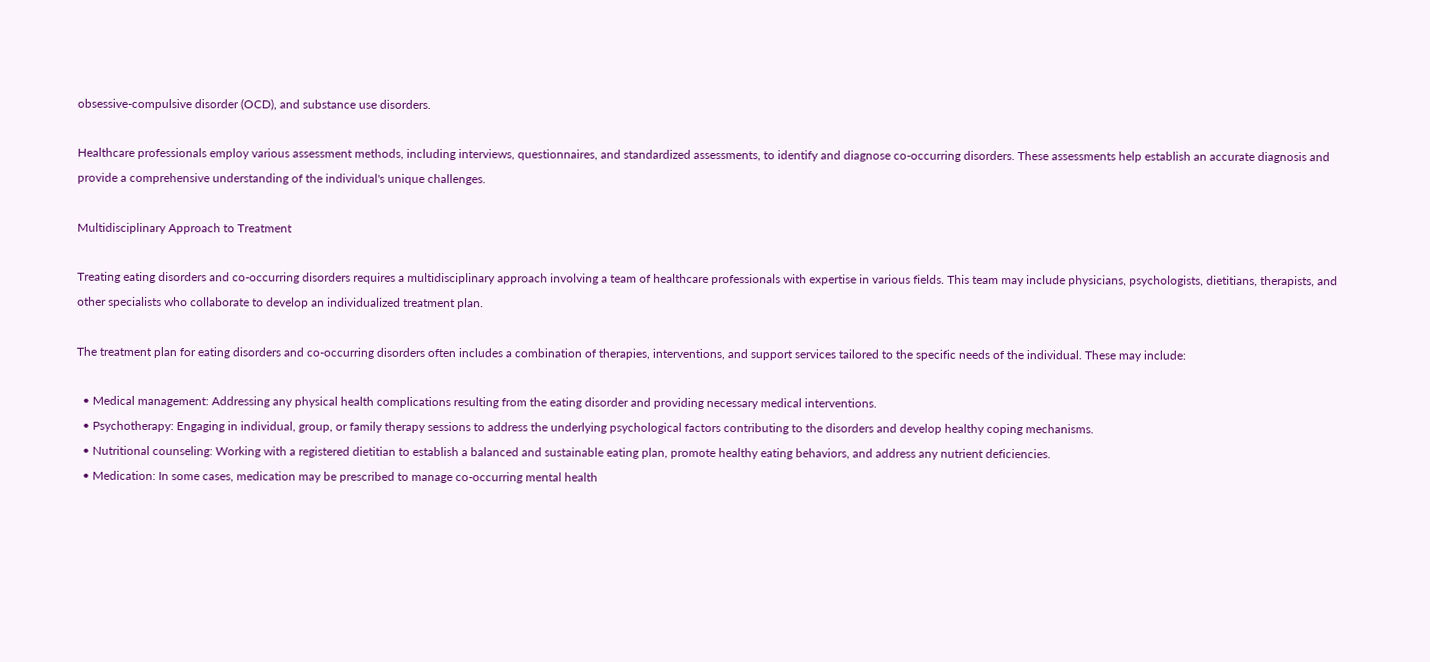obsessive-compulsive disorder (OCD), and substance use disorders.

Healthcare professionals employ various assessment methods, including interviews, questionnaires, and standardized assessments, to identify and diagnose co-occurring disorders. These assessments help establish an accurate diagnosis and provide a comprehensive understanding of the individual's unique challenges.

Multidisciplinary Approach to Treatment

Treating eating disorders and co-occurring disorders requires a multidisciplinary approach involving a team of healthcare professionals with expertise in various fields. This team may include physicians, psychologists, dietitians, therapists, and other specialists who collaborate to develop an individualized treatment plan.

The treatment plan for eating disorders and co-occurring disorders often includes a combination of therapies, interventions, and support services tailored to the specific needs of the individual. These may include:

  • Medical management: Addressing any physical health complications resulting from the eating disorder and providing necessary medical interventions.
  • Psychotherapy: Engaging in individual, group, or family therapy sessions to address the underlying psychological factors contributing to the disorders and develop healthy coping mechanisms.
  • Nutritional counseling: Working with a registered dietitian to establish a balanced and sustainable eating plan, promote healthy eating behaviors, and address any nutrient deficiencies.
  • Medication: In some cases, medication may be prescribed to manage co-occurring mental health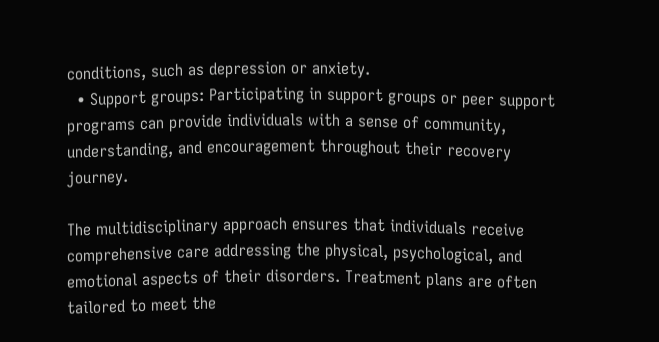conditions, such as depression or anxiety.
  • Support groups: Participating in support groups or peer support programs can provide individuals with a sense of community, understanding, and encouragement throughout their recovery journey.

The multidisciplinary approach ensures that individuals receive comprehensive care addressing the physical, psychological, and emotional aspects of their disorders. Treatment plans are often tailored to meet the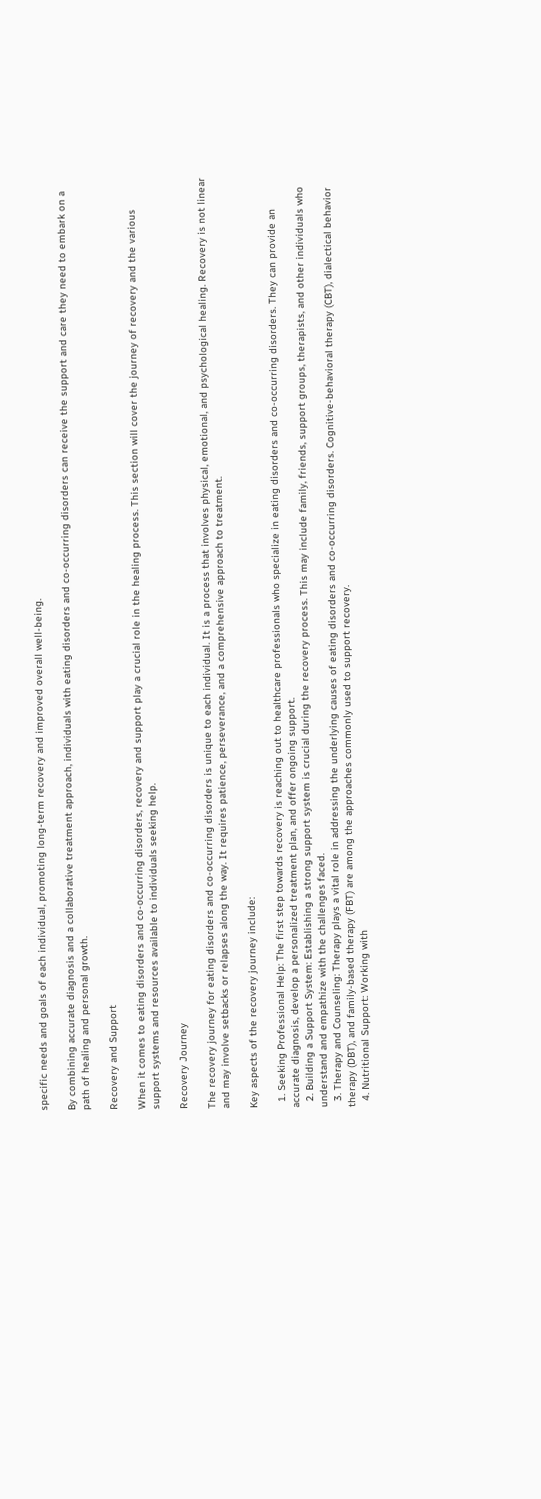specific needs and goals of each individual, promoting long-term recovery and improved overall well-being.

By combining accurate diagnosis and a collaborative treatment approach, individuals with eating disorders and co-occurring disorders can receive the support and care they need to embark on a path of healing and personal growth.

Recovery and Support

When it comes to eating disorders and co-occurring disorders, recovery and support play a crucial role in the healing process. This section will cover the journey of recovery and the various support systems and resources available to individuals seeking help.

Recovery Journey

The recovery journey for eating disorders and co-occurring disorders is unique to each individual. It is a process that involves physical, emotional, and psychological healing. Recovery is not linear and may involve setbacks or relapses along the way. It requires patience, perseverance, and a comprehensive approach to treatment.

Key aspects of the recovery journey include:

  1. Seeking Professional Help: The first step towards recovery is reaching out to healthcare professionals who specialize in eating disorders and co-occurring disorders. They can provide an accurate diagnosis, develop a personalized treatment plan, and offer ongoing support.
  2. Building a Support System: Establishing a strong support system is crucial during the recovery process. This may include family, friends, support groups, therapists, and other individuals who understand and empathize with the challenges faced.
  3. Therapy and Counseling: Therapy plays a vital role in addressing the underlying causes of eating disorders and co-occurring disorders. Cognitive-behavioral therapy (CBT), dialectical behavior therapy (DBT), and family-based therapy (FBT) are among the approaches commonly used to support recovery.
  4. Nutritional Support: Working with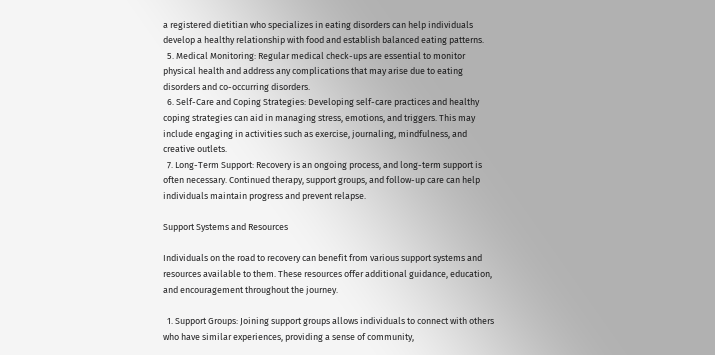a registered dietitian who specializes in eating disorders can help individuals develop a healthy relationship with food and establish balanced eating patterns.
  5. Medical Monitoring: Regular medical check-ups are essential to monitor physical health and address any complications that may arise due to eating disorders and co-occurring disorders.
  6. Self-Care and Coping Strategies: Developing self-care practices and healthy coping strategies can aid in managing stress, emotions, and triggers. This may include engaging in activities such as exercise, journaling, mindfulness, and creative outlets.
  7. Long-Term Support: Recovery is an ongoing process, and long-term support is often necessary. Continued therapy, support groups, and follow-up care can help individuals maintain progress and prevent relapse.

Support Systems and Resources

Individuals on the road to recovery can benefit from various support systems and resources available to them. These resources offer additional guidance, education, and encouragement throughout the journey.

  1. Support Groups: Joining support groups allows individuals to connect with others who have similar experiences, providing a sense of community,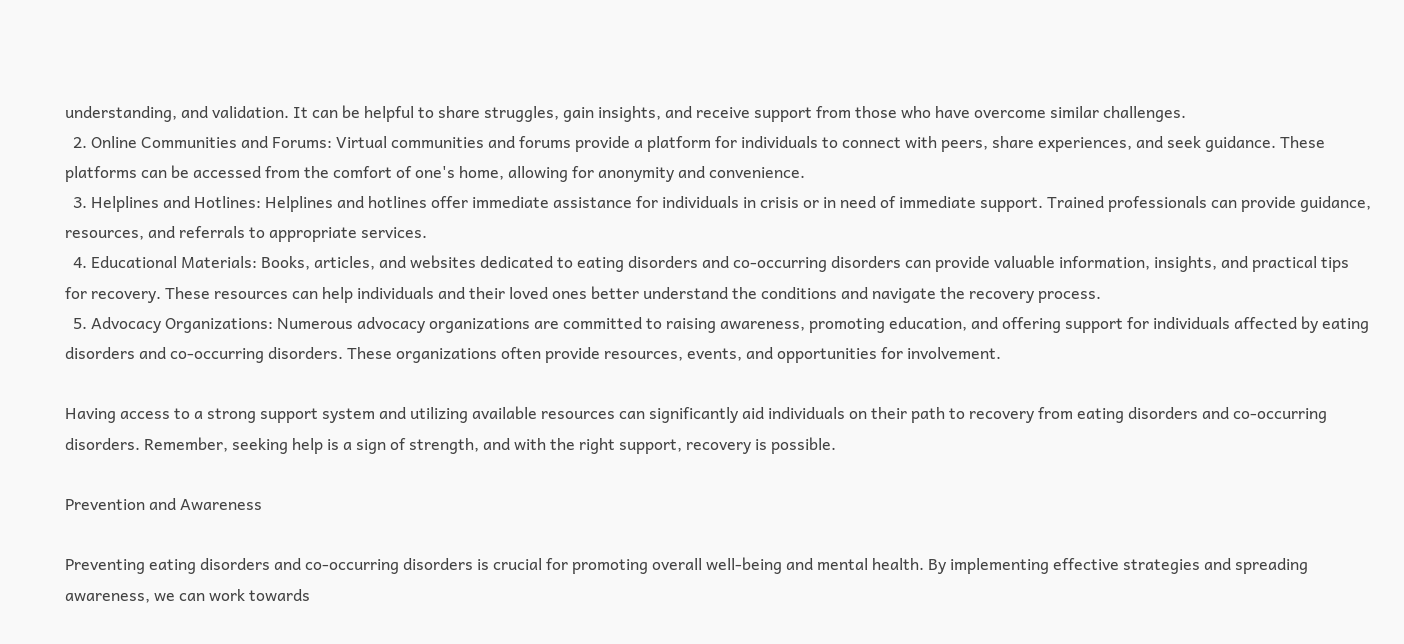understanding, and validation. It can be helpful to share struggles, gain insights, and receive support from those who have overcome similar challenges.
  2. Online Communities and Forums: Virtual communities and forums provide a platform for individuals to connect with peers, share experiences, and seek guidance. These platforms can be accessed from the comfort of one's home, allowing for anonymity and convenience.
  3. Helplines and Hotlines: Helplines and hotlines offer immediate assistance for individuals in crisis or in need of immediate support. Trained professionals can provide guidance, resources, and referrals to appropriate services.
  4. Educational Materials: Books, articles, and websites dedicated to eating disorders and co-occurring disorders can provide valuable information, insights, and practical tips for recovery. These resources can help individuals and their loved ones better understand the conditions and navigate the recovery process.
  5. Advocacy Organizations: Numerous advocacy organizations are committed to raising awareness, promoting education, and offering support for individuals affected by eating disorders and co-occurring disorders. These organizations often provide resources, events, and opportunities for involvement.

Having access to a strong support system and utilizing available resources can significantly aid individuals on their path to recovery from eating disorders and co-occurring disorders. Remember, seeking help is a sign of strength, and with the right support, recovery is possible.

Prevention and Awareness

Preventing eating disorders and co-occurring disorders is crucial for promoting overall well-being and mental health. By implementing effective strategies and spreading awareness, we can work towards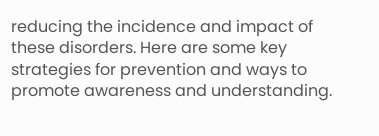reducing the incidence and impact of these disorders. Here are some key strategies for prevention and ways to promote awareness and understanding.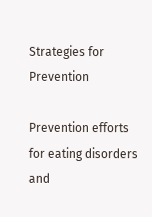Strategies for Prevention

Prevention efforts for eating disorders and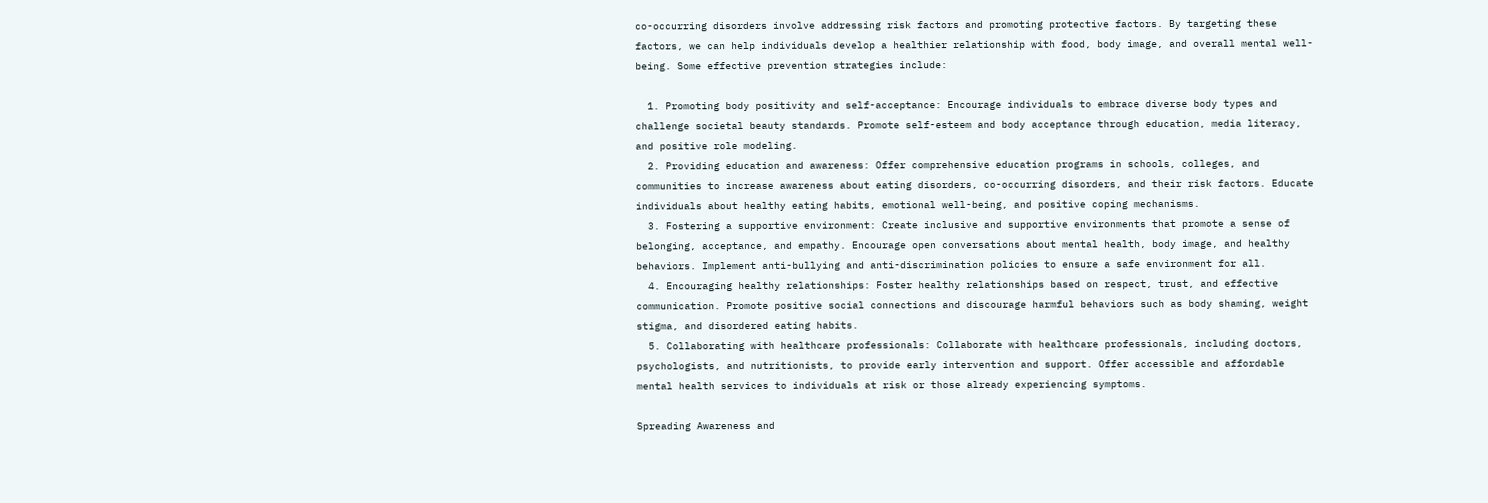co-occurring disorders involve addressing risk factors and promoting protective factors. By targeting these factors, we can help individuals develop a healthier relationship with food, body image, and overall mental well-being. Some effective prevention strategies include:

  1. Promoting body positivity and self-acceptance: Encourage individuals to embrace diverse body types and challenge societal beauty standards. Promote self-esteem and body acceptance through education, media literacy, and positive role modeling.
  2. Providing education and awareness: Offer comprehensive education programs in schools, colleges, and communities to increase awareness about eating disorders, co-occurring disorders, and their risk factors. Educate individuals about healthy eating habits, emotional well-being, and positive coping mechanisms.
  3. Fostering a supportive environment: Create inclusive and supportive environments that promote a sense of belonging, acceptance, and empathy. Encourage open conversations about mental health, body image, and healthy behaviors. Implement anti-bullying and anti-discrimination policies to ensure a safe environment for all.
  4. Encouraging healthy relationships: Foster healthy relationships based on respect, trust, and effective communication. Promote positive social connections and discourage harmful behaviors such as body shaming, weight stigma, and disordered eating habits.
  5. Collaborating with healthcare professionals: Collaborate with healthcare professionals, including doctors, psychologists, and nutritionists, to provide early intervention and support. Offer accessible and affordable mental health services to individuals at risk or those already experiencing symptoms.

Spreading Awareness and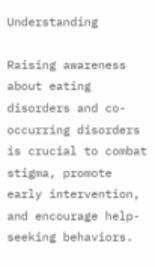Understanding

Raising awareness about eating disorders and co-occurring disorders is crucial to combat stigma, promote early intervention, and encourage help-seeking behaviors.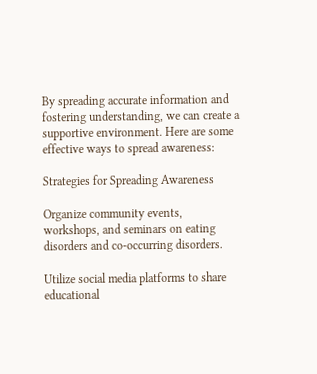By spreading accurate information and fostering understanding, we can create a supportive environment. Here are some effective ways to spread awareness:

Strategies for Spreading Awareness

Organize community events, workshops, and seminars on eating disorders and co-occurring disorders.

Utilize social media platforms to share educational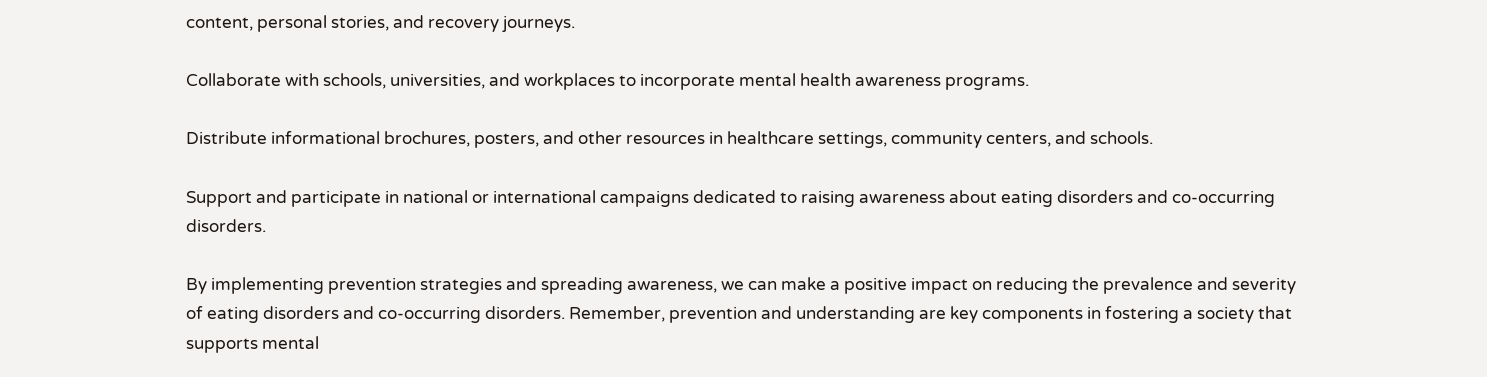content, personal stories, and recovery journeys.

Collaborate with schools, universities, and workplaces to incorporate mental health awareness programs.

Distribute informational brochures, posters, and other resources in healthcare settings, community centers, and schools.

Support and participate in national or international campaigns dedicated to raising awareness about eating disorders and co-occurring disorders.

By implementing prevention strategies and spreading awareness, we can make a positive impact on reducing the prevalence and severity of eating disorders and co-occurring disorders. Remember, prevention and understanding are key components in fostering a society that supports mental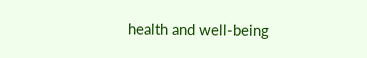health and well-being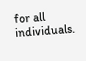for all individuals.